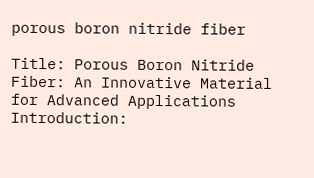porous boron nitride fiber

Title: Porous Boron Nitride Fiber: An Innovative Material for Advanced Applications Introduction: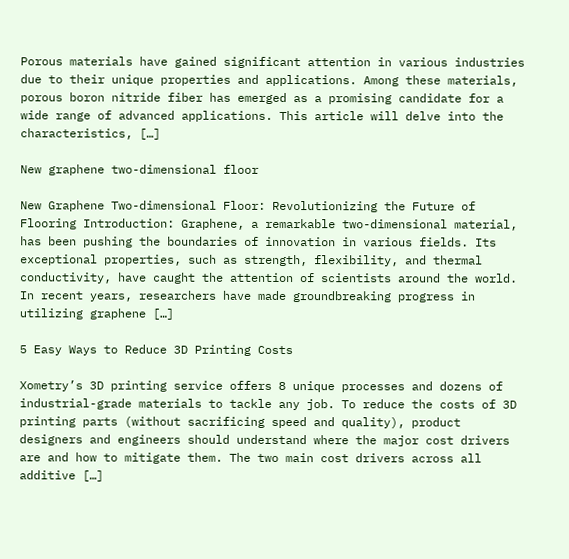Porous materials have gained significant attention in various industries due to their unique properties and applications. Among these materials, porous boron nitride fiber has emerged as a promising candidate for a wide range of advanced applications. This article will delve into the characteristics, […]

New graphene two-dimensional floor

New Graphene Two-dimensional Floor: Revolutionizing the Future of Flooring Introduction: Graphene, a remarkable two-dimensional material, has been pushing the boundaries of innovation in various fields. Its exceptional properties, such as strength, flexibility, and thermal conductivity, have caught the attention of scientists around the world. In recent years, researchers have made groundbreaking progress in utilizing graphene […]

5 Easy Ways to Reduce 3D Printing Costs

Xometry’s 3D printing service offers 8 unique processes and dozens of industrial-grade materials to tackle any job. To reduce the costs of 3D printing parts (without sacrificing speed and quality), product designers and engineers should understand where the major cost drivers are and how to mitigate them. The two main cost drivers across all additive […]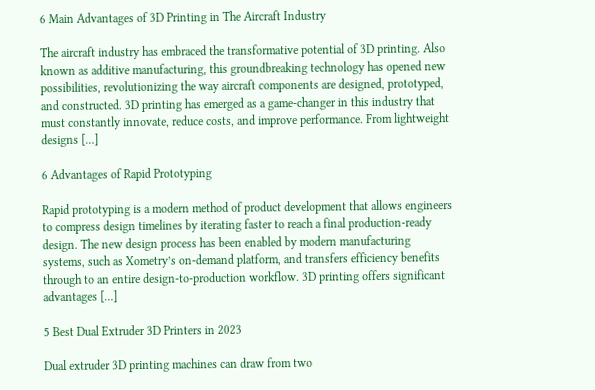6 Main Advantages of 3D Printing in The Aircraft Industry

The aircraft industry has embraced the transformative potential of 3D printing. Also known as additive manufacturing, this groundbreaking technology has opened new possibilities, revolutionizing the way aircraft components are designed, prototyped, and constructed. 3D printing has emerged as a game-changer in this industry that must constantly innovate, reduce costs, and improve performance. From lightweight designs […]

6 Advantages of Rapid Prototyping

Rapid prototyping is a modern method of product development that allows engineers to compress design timelines by iterating faster to reach a final production-ready design. The new design process has been enabled by modern manufacturing systems, such as Xometry’s on-demand platform, and transfers efficiency benefits through to an entire design-to-production workflow. 3D printing offers significant advantages […]

5 Best Dual Extruder 3D Printers in 2023

Dual extruder 3D printing machines can draw from two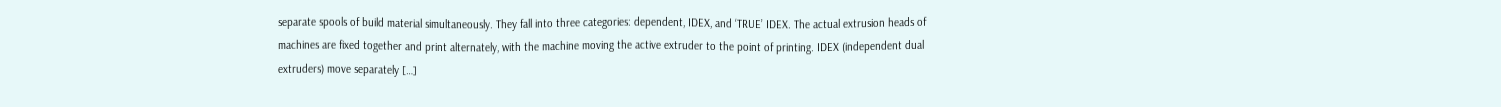separate spools of build material simultaneously. They fall into three categories: dependent, IDEX, and ‘TRUE’ IDEX. The actual extrusion heads of machines are fixed together and print alternately, with the machine moving the active extruder to the point of printing. IDEX (independent dual extruders) move separately […]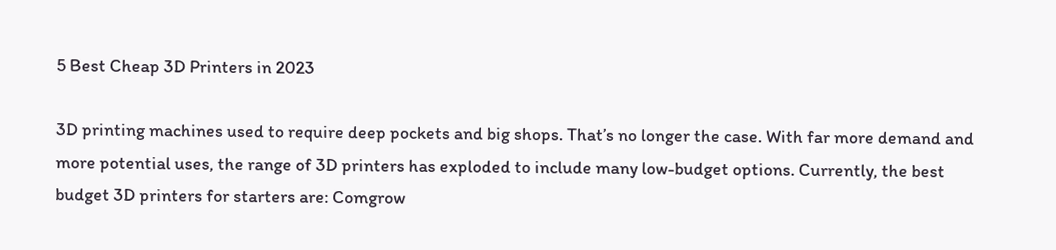5 Best Cheap 3D Printers in 2023

3D printing machines used to require deep pockets and big shops. That’s no longer the case. With far more demand and more potential uses, the range of 3D printers has exploded to include many low-budget options. Currently, the best budget 3D printers for starters are: Comgrow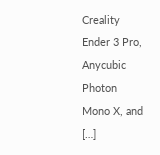Creality Ender 3 Pro, Anycubic Photon Mono X, and […]